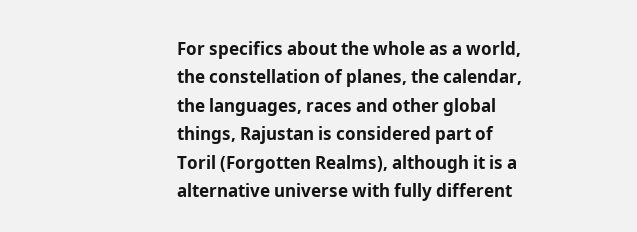For specifics about the whole as a world, the constellation of planes, the calendar, the languages, races and other global things, Rajustan is considered part of Toril (Forgotten Realms), although it is a alternative universe with fully different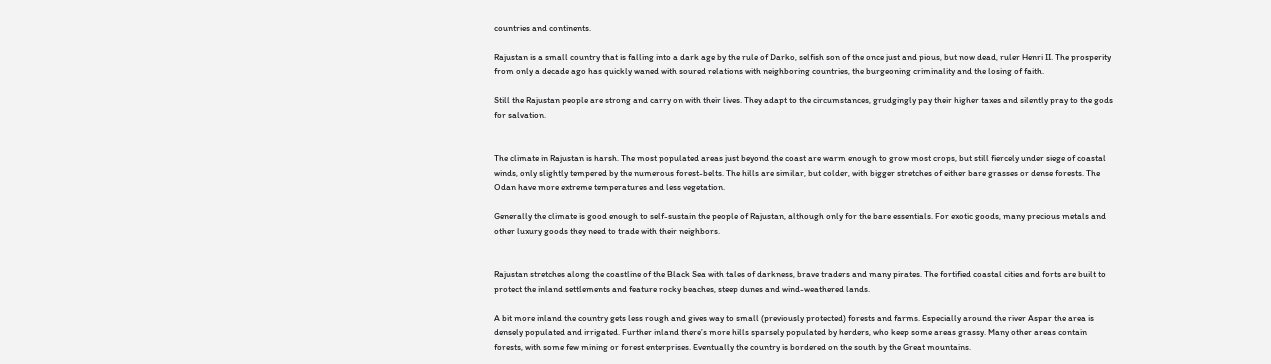countries and continents.

Rajustan is a small country that is falling into a dark age by the rule of Darko, selfish son of the once just and pious, but now dead, ruler Henri II. The prosperity from only a decade ago has quickly waned with soured relations with neighboring countries, the burgeoning criminality and the losing of faith.

Still the Rajustan people are strong and carry on with their lives. They adapt to the circumstances, grudgingly pay their higher taxes and silently pray to the gods for salvation.


The climate in Rajustan is harsh. The most populated areas just beyond the coast are warm enough to grow most crops, but still fiercely under siege of coastal winds, only slightly tempered by the numerous forest-belts. The hills are similar, but colder, with bigger stretches of either bare grasses or dense forests. The Odan have more extreme temperatures and less vegetation.

Generally the climate is good enough to self-sustain the people of Rajustan, although only for the bare essentials. For exotic goods, many precious metals and other luxury goods they need to trade with their neighbors.


Rajustan stretches along the coastline of the Black Sea with tales of darkness, brave traders and many pirates. The fortified coastal cities and forts are built to protect the inland settlements and feature rocky beaches, steep dunes and wind-weathered lands.

A bit more inland the country gets less rough and gives way to small (previously protected) forests and farms. Especially around the river Aspar the area is densely populated and irrigated. Further inland there’s more hills sparsely populated by herders, who keep some areas grassy. Many other areas contain forests, with some few mining or forest enterprises. Eventually the country is bordered on the south by the Great mountains.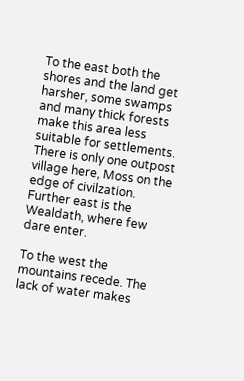To the east both the shores and the land get harsher, some swamps and many thick forests make this area less suitable for settlements. There is only one outpost village here, Moss on the edge of civilzation. Further east is the Wealdath, where few dare enter.

To the west the mountains recede. The lack of water makes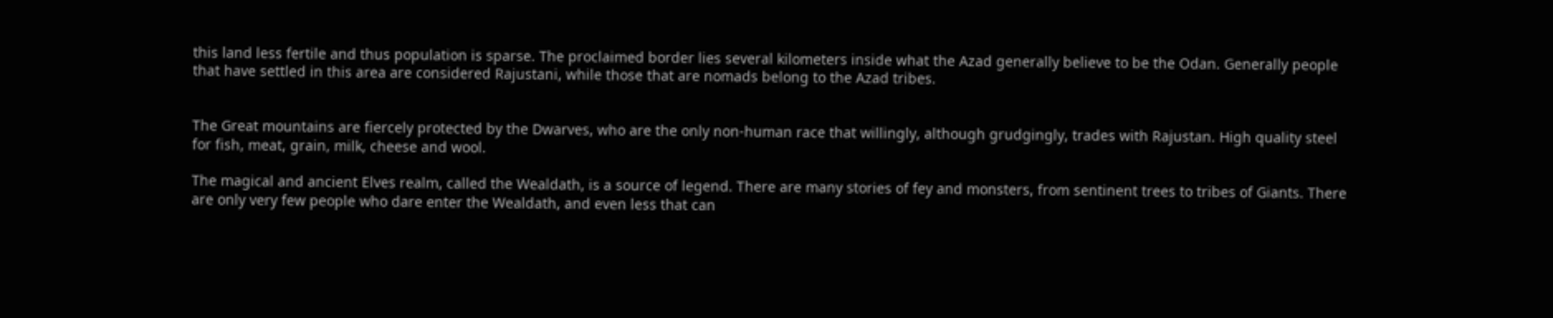this land less fertile and thus population is sparse. The proclaimed border lies several kilometers inside what the Azad generally believe to be the Odan. Generally people that have settled in this area are considered Rajustani, while those that are nomads belong to the Azad tribes.


The Great mountains are fiercely protected by the Dwarves, who are the only non-human race that willingly, although grudgingly, trades with Rajustan. High quality steel for fish, meat, grain, milk, cheese and wool.

The magical and ancient Elves realm, called the Wealdath, is a source of legend. There are many stories of fey and monsters, from sentinent trees to tribes of Giants. There are only very few people who dare enter the Wealdath, and even less that can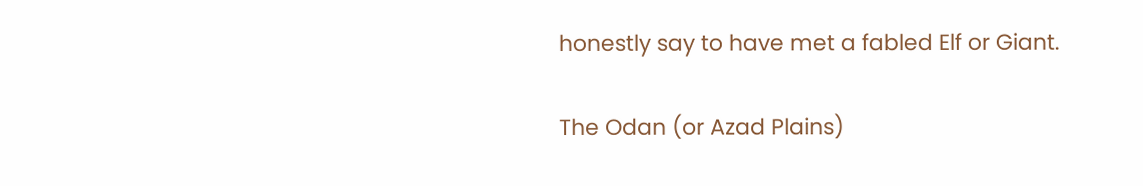honestly say to have met a fabled Elf or Giant.

The Odan (or Azad Plains)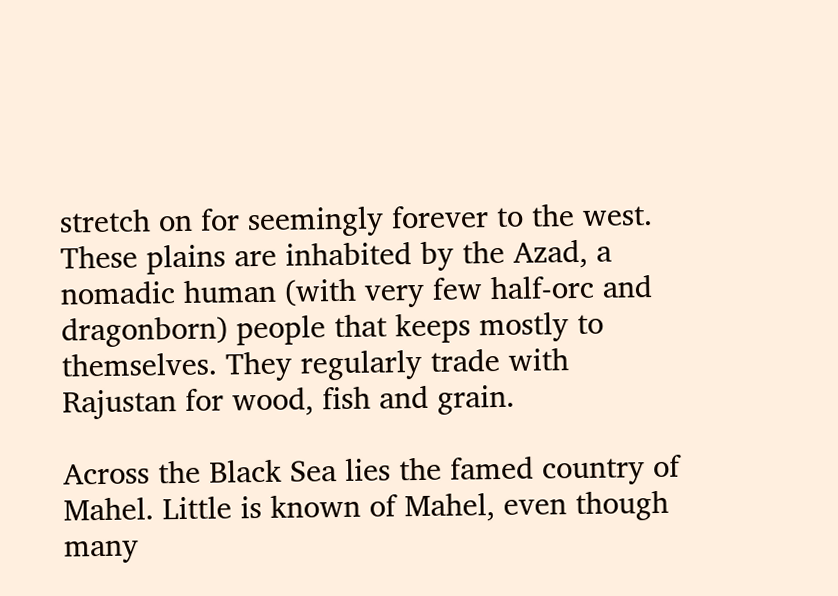stretch on for seemingly forever to the west. These plains are inhabited by the Azad, a nomadic human (with very few half-orc and dragonborn) people that keeps mostly to themselves. They regularly trade with Rajustan for wood, fish and grain.

Across the Black Sea lies the famed country of Mahel. Little is known of Mahel, even though many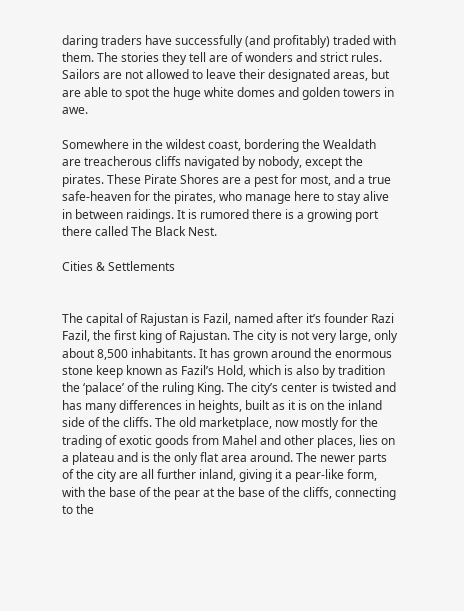daring traders have successfully (and profitably) traded with them. The stories they tell are of wonders and strict rules. Sailors are not allowed to leave their designated areas, but are able to spot the huge white domes and golden towers in awe.

Somewhere in the wildest coast, bordering the Wealdath are treacherous cliffs navigated by nobody, except the pirates. These Pirate Shores are a pest for most, and a true safe-heaven for the pirates, who manage here to stay alive in between raidings. It is rumored there is a growing port there called The Black Nest.

Cities & Settlements


The capital of Rajustan is Fazil, named after it’s founder Razi Fazil, the first king of Rajustan. The city is not very large, only about 8,500 inhabitants. It has grown around the enormous stone keep known as Fazil’s Hold, which is also by tradition the ‘palace’ of the ruling King. The city’s center is twisted and has many differences in heights, built as it is on the inland side of the cliffs. The old marketplace, now mostly for the trading of exotic goods from Mahel and other places, lies on a plateau and is the only flat area around. The newer parts of the city are all further inland, giving it a pear-like form, with the base of the pear at the base of the cliffs, connecting to the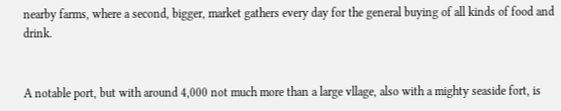nearby farms, where a second, bigger, market gathers every day for the general buying of all kinds of food and drink.


A notable port, but with around 4,000 not much more than a large vllage, also with a mighty seaside fort, is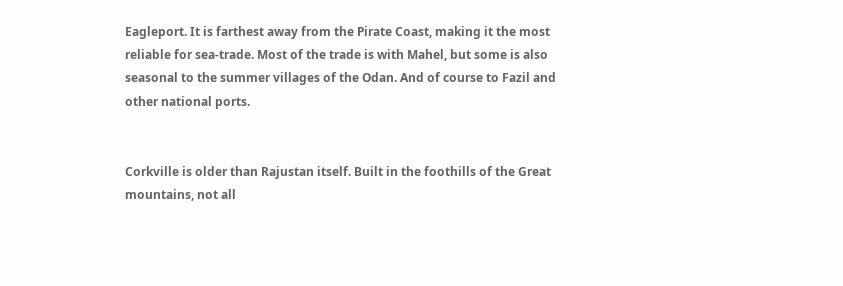Eagleport. It is farthest away from the Pirate Coast, making it the most reliable for sea-trade. Most of the trade is with Mahel, but some is also seasonal to the summer villages of the Odan. And of course to Fazil and other national ports.


Corkville is older than Rajustan itself. Built in the foothills of the Great mountains, not all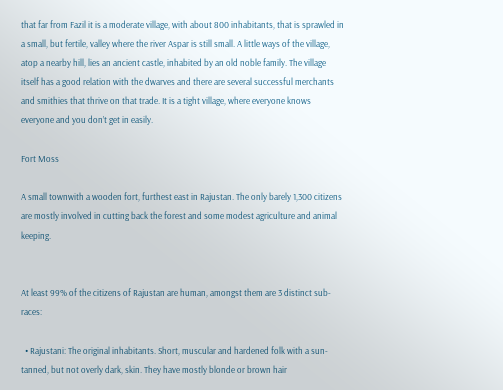that far from Fazil it is a moderate village, with about 800 inhabitants, that is sprawled in a small, but fertile, valley where the river Aspar is still small. A little ways of the village, atop a nearby hill, lies an ancient castle, inhabited by an old noble family. The village itself has a good relation with the dwarves and there are several successful merchants and smithies that thrive on that trade. It is a tight village, where everyone knows everyone and you don’t get in easily.

Fort Moss

A small townwith a wooden fort, furthest east in Rajustan. The only barely 1,300 citizens are mostly involved in cutting back the forest and some modest agriculture and animal keeping.


At least 99% of the citizens of Rajustan are human, amongst them are 3 distinct sub-races:

  • Rajustani: The original inhabitants. Short, muscular and hardened folk with a sun-tanned, but not overly dark, skin. They have mostly blonde or brown hair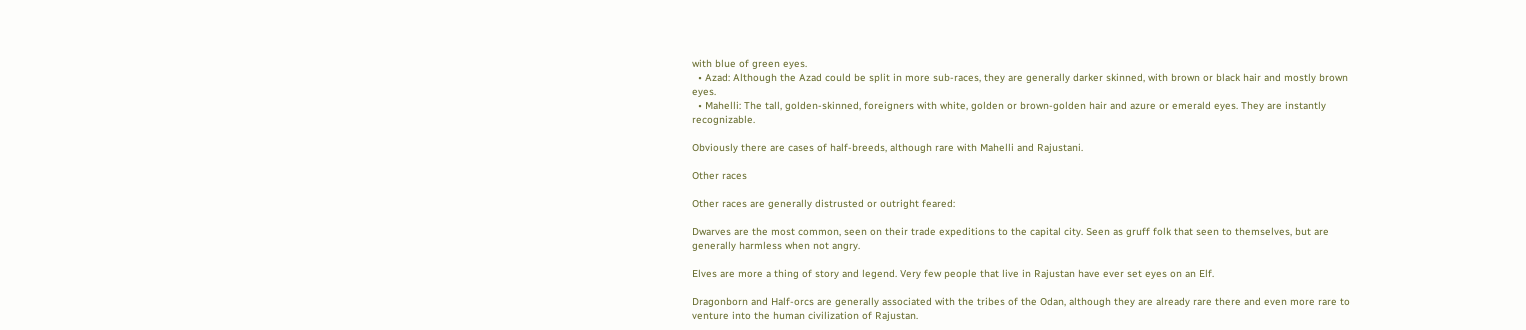with blue of green eyes.
  • Azad: Although the Azad could be split in more sub-races, they are generally darker skinned, with brown or black hair and mostly brown eyes.
  • Mahelli: The tall, golden-skinned, foreigners with white, golden or brown-golden hair and azure or emerald eyes. They are instantly recognizable.

Obviously there are cases of half-breeds, although rare with Mahelli and Rajustani.

Other races

Other races are generally distrusted or outright feared:

Dwarves are the most common, seen on their trade expeditions to the capital city. Seen as gruff folk that seen to themselves, but are generally harmless when not angry.

Elves are more a thing of story and legend. Very few people that live in Rajustan have ever set eyes on an Elf.

Dragonborn and Half-orcs are generally associated with the tribes of the Odan, although they are already rare there and even more rare to venture into the human civilization of Rajustan.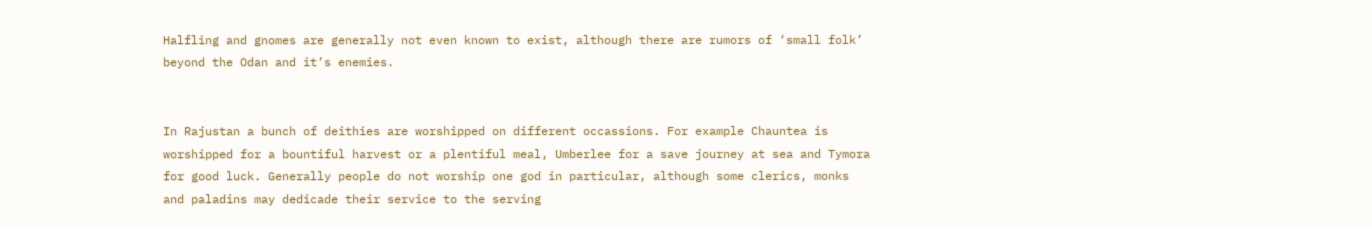Halfling and gnomes are generally not even known to exist, although there are rumors of ‘small folk’ beyond the Odan and it’s enemies.


In Rajustan a bunch of deithies are worshipped on different occassions. For example Chauntea is worshipped for a bountiful harvest or a plentiful meal, Umberlee for a save journey at sea and Tymora for good luck. Generally people do not worship one god in particular, although some clerics, monks and paladins may dedicade their service to the serving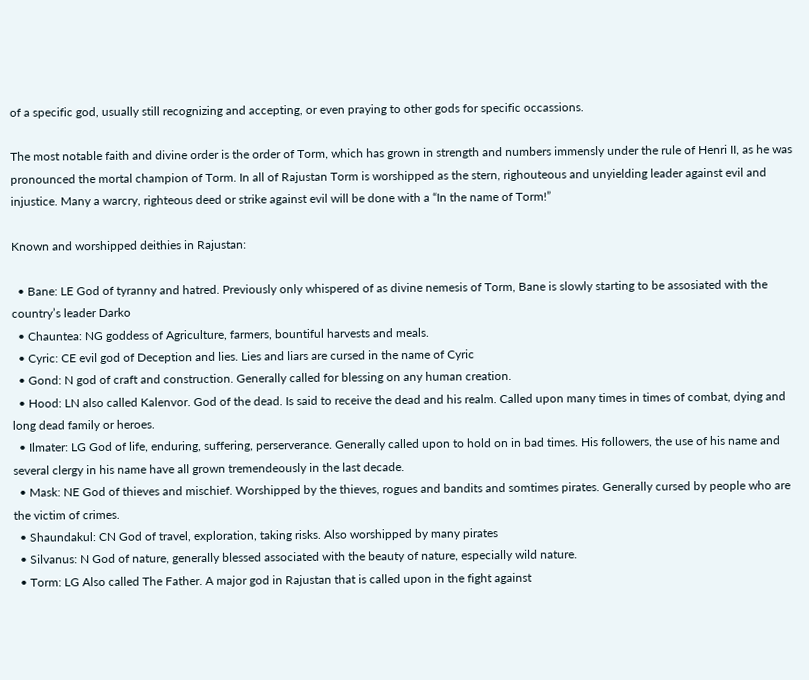of a specific god, usually still recognizing and accepting, or even praying to other gods for specific occassions.

The most notable faith and divine order is the order of Torm, which has grown in strength and numbers immensly under the rule of Henri II, as he was pronounced the mortal champion of Torm. In all of Rajustan Torm is worshipped as the stern, righouteous and unyielding leader against evil and injustice. Many a warcry, righteous deed or strike against evil will be done with a “In the name of Torm!”

Known and worshipped deithies in Rajustan:

  • Bane: LE God of tyranny and hatred. Previously only whispered of as divine nemesis of Torm, Bane is slowly starting to be assosiated with the country’s leader Darko
  • Chauntea: NG goddess of Agriculture, farmers, bountiful harvests and meals.
  • Cyric: CE evil god of Deception and lies. Lies and liars are cursed in the name of Cyric
  • Gond: N god of craft and construction. Generally called for blessing on any human creation.
  • Hood: LN also called Kalenvor. God of the dead. Is said to receive the dead and his realm. Called upon many times in times of combat, dying and long dead family or heroes.
  • Ilmater: LG God of life, enduring, suffering, perserverance. Generally called upon to hold on in bad times. His followers, the use of his name and several clergy in his name have all grown tremendeously in the last decade.
  • Mask: NE God of thieves and mischief. Worshipped by the thieves, rogues and bandits and somtimes pirates. Generally cursed by people who are the victim of crimes.
  • Shaundakul: CN God of travel, exploration, taking risks. Also worshipped by many pirates
  • Silvanus: N God of nature, generally blessed associated with the beauty of nature, especially wild nature.
  • Torm: LG Also called The Father. A major god in Rajustan that is called upon in the fight against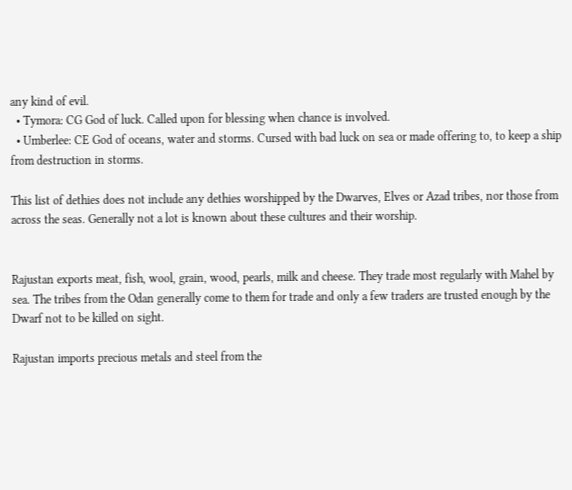any kind of evil.
  • Tymora: CG God of luck. Called upon for blessing when chance is involved.
  • Umberlee: CE God of oceans, water and storms. Cursed with bad luck on sea or made offering to, to keep a ship from destruction in storms.

This list of dethies does not include any dethies worshipped by the Dwarves, Elves or Azad tribes, nor those from across the seas. Generally not a lot is known about these cultures and their worship.


Rajustan exports meat, fish, wool, grain, wood, pearls, milk and cheese. They trade most regularly with Mahel by sea. The tribes from the Odan generally come to them for trade and only a few traders are trusted enough by the Dwarf not to be killed on sight.

Rajustan imports precious metals and steel from the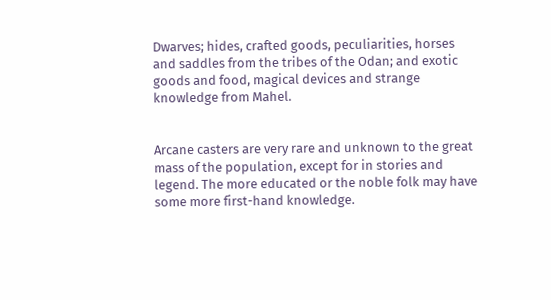Dwarves; hides, crafted goods, peculiarities, horses and saddles from the tribes of the Odan; and exotic goods and food, magical devices and strange knowledge from Mahel.


Arcane casters are very rare and unknown to the great mass of the population, except for in stories and legend. The more educated or the noble folk may have some more first-hand knowledge.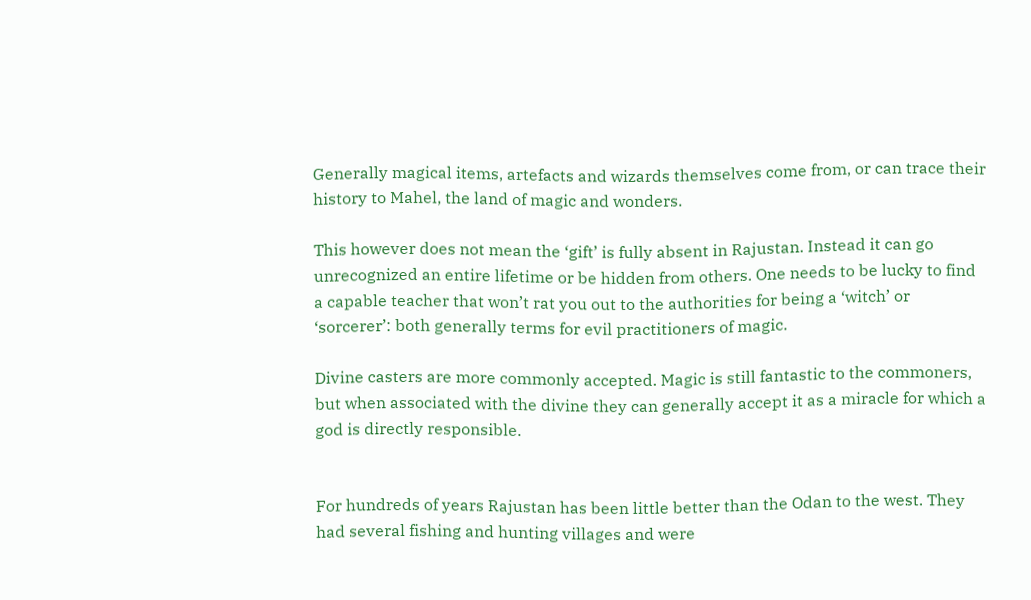Generally magical items, artefacts and wizards themselves come from, or can trace their history to Mahel, the land of magic and wonders.

This however does not mean the ‘gift’ is fully absent in Rajustan. Instead it can go unrecognized an entire lifetime or be hidden from others. One needs to be lucky to find a capable teacher that won’t rat you out to the authorities for being a ‘witch’ or ‘sorcerer’: both generally terms for evil practitioners of magic.

Divine casters are more commonly accepted. Magic is still fantastic to the commoners, but when associated with the divine they can generally accept it as a miracle for which a god is directly responsible.


For hundreds of years Rajustan has been little better than the Odan to the west. They had several fishing and hunting villages and were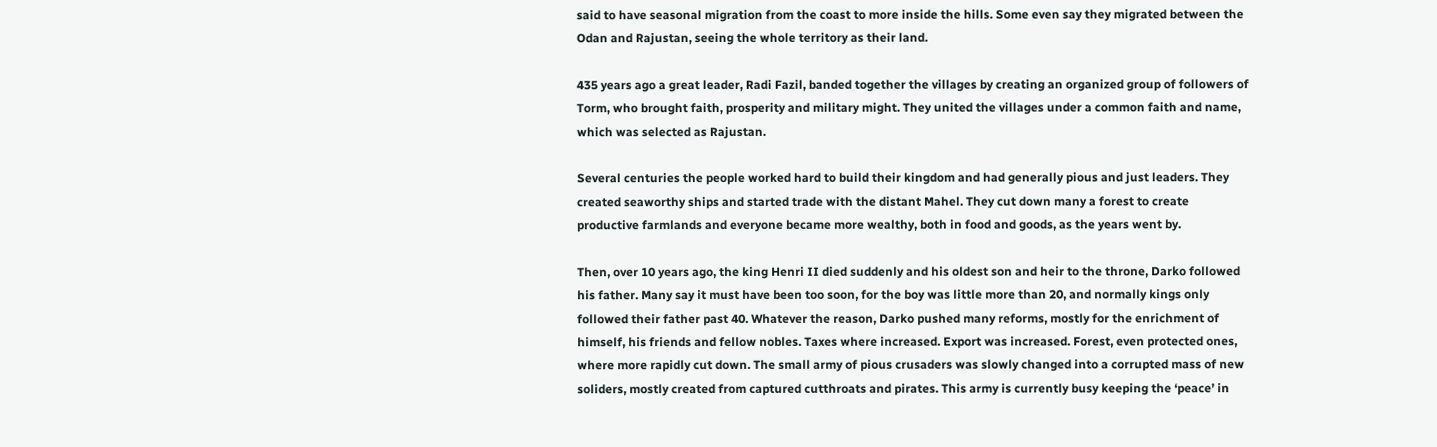said to have seasonal migration from the coast to more inside the hills. Some even say they migrated between the Odan and Rajustan, seeing the whole territory as their land.

435 years ago a great leader, Radi Fazil, banded together the villages by creating an organized group of followers of Torm, who brought faith, prosperity and military might. They united the villages under a common faith and name, which was selected as Rajustan.

Several centuries the people worked hard to build their kingdom and had generally pious and just leaders. They created seaworthy ships and started trade with the distant Mahel. They cut down many a forest to create productive farmlands and everyone became more wealthy, both in food and goods, as the years went by.

Then, over 10 years ago, the king Henri II died suddenly and his oldest son and heir to the throne, Darko followed his father. Many say it must have been too soon, for the boy was little more than 20, and normally kings only followed their father past 40. Whatever the reason, Darko pushed many reforms, mostly for the enrichment of himself, his friends and fellow nobles. Taxes where increased. Export was increased. Forest, even protected ones, where more rapidly cut down. The small army of pious crusaders was slowly changed into a corrupted mass of new soliders, mostly created from captured cutthroats and pirates. This army is currently busy keeping the ‘peace’ in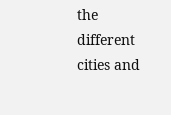the different cities and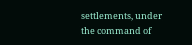settlements, under the command of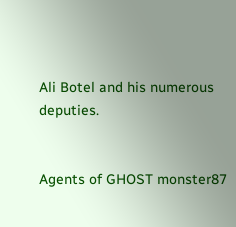Ali Botel and his numerous deputies.


Agents of GHOST monster87